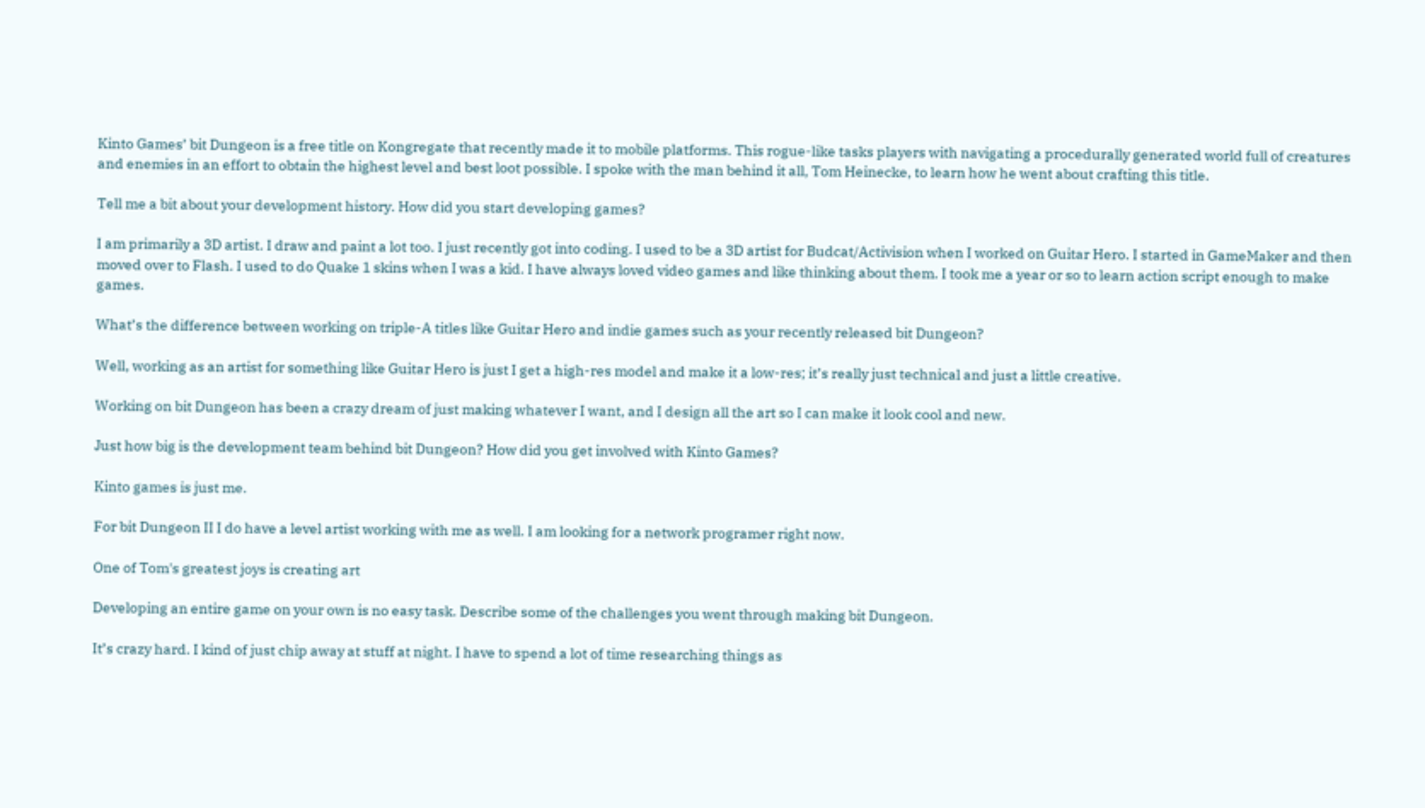Kinto Games’ bit Dungeon is a free title on Kongregate that recently made it to mobile platforms. This rogue-like tasks players with navigating a procedurally generated world full of creatures and enemies in an effort to obtain the highest level and best loot possible. I spoke with the man behind it all, Tom Heinecke, to learn how he went about crafting this title.

Tell me a bit about your development history. How did you start developing games?

I am primarily a 3D artist. I draw and paint a lot too. I just recently got into coding. I used to be a 3D artist for Budcat/Activision when I worked on Guitar Hero. I started in GameMaker and then moved over to Flash. I used to do Quake 1 skins when I was a kid. I have always loved video games and like thinking about them. I took me a year or so to learn action script enough to make games.

What’s the difference between working on triple-A titles like Guitar Hero and indie games such as your recently released bit Dungeon?

Well, working as an artist for something like Guitar Hero is just I get a high-res model and make it a low-res; it’s really just technical and just a little creative.

Working on bit Dungeon has been a crazy dream of just making whatever I want, and I design all the art so I can make it look cool and new.

Just how big is the development team behind bit Dungeon? How did you get involved with Kinto Games?

Kinto games is just me.

For bit Dungeon II I do have a level artist working with me as well. I am looking for a network programer right now.

One of Tom's greatest joys is creating art

Developing an entire game on your own is no easy task. Describe some of the challenges you went through making bit Dungeon.

It’s crazy hard. I kind of just chip away at stuff at night. I have to spend a lot of time researching things as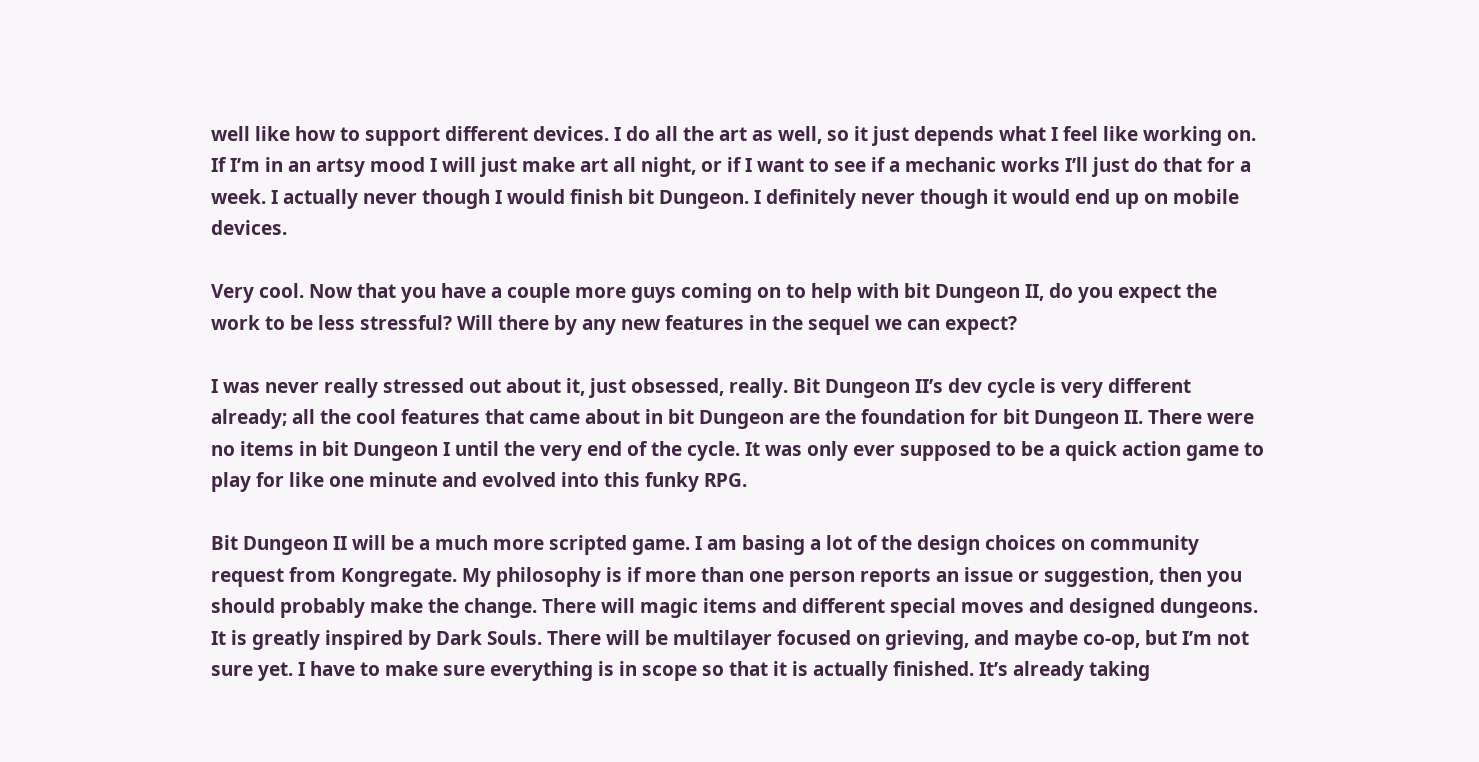well like how to support different devices. I do all the art as well, so it just depends what I feel like working on. If I’m in an artsy mood I will just make art all night, or if I want to see if a mechanic works I’ll just do that for a week. I actually never though I would finish bit Dungeon. I definitely never though it would end up on mobile devices.

Very cool. Now that you have a couple more guys coming on to help with bit Dungeon II, do you expect the work to be less stressful? Will there by any new features in the sequel we can expect?

I was never really stressed out about it, just obsessed, really. Bit Dungeon II’s dev cycle is very different already; all the cool features that came about in bit Dungeon are the foundation for bit Dungeon II. There were no items in bit Dungeon I until the very end of the cycle. It was only ever supposed to be a quick action game to play for like one minute and evolved into this funky RPG.

Bit Dungeon II will be a much more scripted game. I am basing a lot of the design choices on community request from Kongregate. My philosophy is if more than one person reports an issue or suggestion, then you should probably make the change. There will magic items and different special moves and designed dungeons. It is greatly inspired by Dark Souls. There will be multilayer focused on grieving, and maybe co-op, but I’m not sure yet. I have to make sure everything is in scope so that it is actually finished. It’s already taking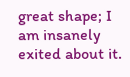great shape; I am insanely exited about it.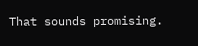That sounds promising.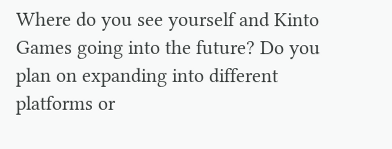Where do you see yourself and Kinto Games going into the future? Do you plan on expanding into different platforms or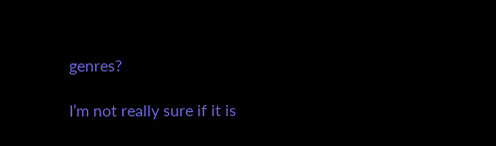genres?

I’m not really sure if it is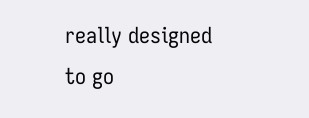really designed to go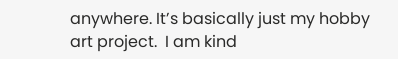anywhere. It’s basically just my hobby art project.  I am kind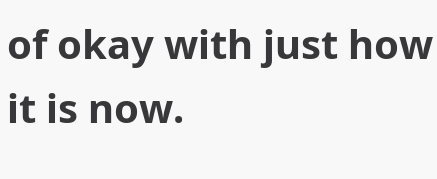of okay with just how it is now.